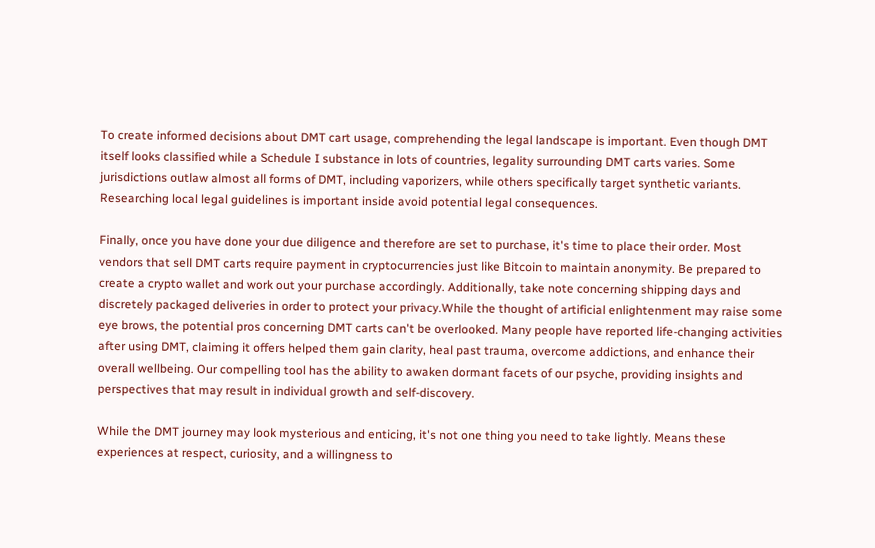To create informed decisions about DMT cart usage, comprehending the legal landscape is important. Even though DMT itself looks classified while a Schedule I substance in lots of countries, legality surrounding DMT carts varies. Some jurisdictions outlaw almost all forms of DMT, including vaporizers, while others specifically target synthetic variants. Researching local legal guidelines is important inside avoid potential legal consequences.

Finally, once you have done your due diligence and therefore are set to purchase, it's time to place their order. Most vendors that sell DMT carts require payment in cryptocurrencies just like Bitcoin to maintain anonymity. Be prepared to create a crypto wallet and work out your purchase accordingly. Additionally, take note concerning shipping days and discretely packaged deliveries in order to protect your privacy.While the thought of artificial enlightenment may raise some eye brows, the potential pros concerning DMT carts can't be overlooked. Many people have reported life-changing activities after using DMT, claiming it offers helped them gain clarity, heal past trauma, overcome addictions, and enhance their overall wellbeing. Our compelling tool has the ability to awaken dormant facets of our psyche, providing insights and perspectives that may result in individual growth and self-discovery.

While the DMT journey may look mysterious and enticing, it's not one thing you need to take lightly. Means these experiences at respect, curiosity, and a willingness to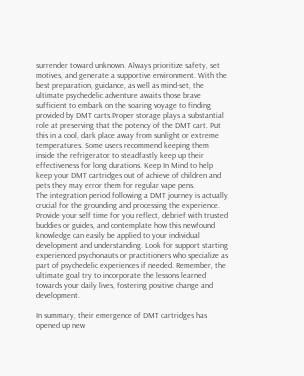surrender toward unknown. Always prioritize safety, set motives, and generate a supportive environment. With the best preparation, guidance, as well as mind-set, the ultimate psychedelic adventure awaits those brave sufficient to embark on the soaring voyage to finding provided by DMT carts.Proper storage plays a substantial role at preserving that the potency of the DMT cart. Put this in a cool, dark place away from sunlight or extreme temperatures. Some users recommend keeping them inside the refrigerator to steadfastly keep up their effectiveness for long durations. Keep In Mind to help keep your DMT cartridges out of achieve of children and pets they may error them for regular vape pens.
The integration period following a DMT journey is actually crucial for the grounding and processing the experience. Provide your self time for you reflect, debrief with trusted buddies or guides, and contemplate how this newfound knowledge can easily be applied to your individual development and understanding. Look for support starting experienced psychonauts or practitioners who specialize as part of psychedelic experiences if needed. Remember, the ultimate goal try to incorporate the lessons learned towards your daily lives, fostering positive change and development.

In summary, their emergence of DMT cartridges has opened up new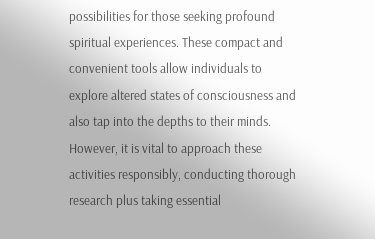possibilities for those seeking profound spiritual experiences. These compact and convenient tools allow individuals to explore altered states of consciousness and also tap into the depths to their minds. However, it is vital to approach these activities responsibly, conducting thorough research plus taking essential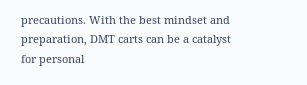precautions. With the best mindset and preparation, DMT carts can be a catalyst for personal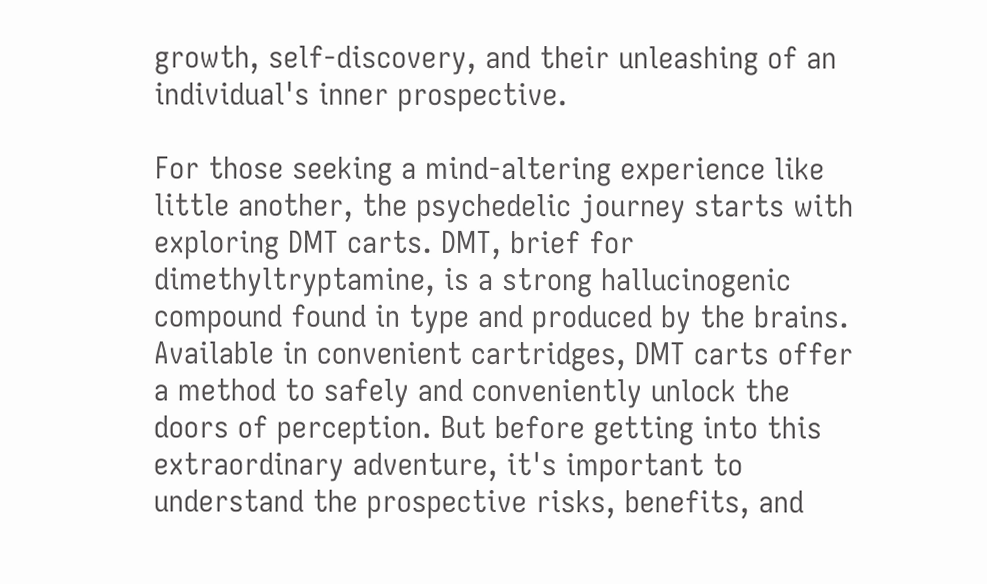growth, self-discovery, and their unleashing of an individual's inner prospective.

For those seeking a mind-altering experience like little another, the psychedelic journey starts with exploring DMT carts. DMT, brief for dimethyltryptamine, is a strong hallucinogenic compound found in type and produced by the brains. Available in convenient cartridges, DMT carts offer a method to safely and conveniently unlock the doors of perception. But before getting into this extraordinary adventure, it's important to understand the prospective risks, benefits, and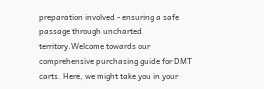preparation involved - ensuring a safe passage through uncharted territory.Welcome towards our comprehensive purchasing guide for DMT carts. Here, we might take you in your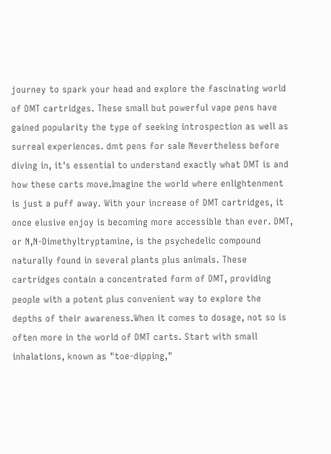journey to spark your head and explore the fascinating world of DMT cartridges. These small but powerful vape pens have gained popularity the type of seeking introspection as well as surreal experiences. dmt pens for sale Nevertheless before diving in, it's essential to understand exactly what DMT is and how these carts move.Imagine the world where enlightenment is just a puff away. With your increase of DMT cartridges, it once elusive enjoy is becoming more accessible than ever. DMT, or N,N-Dimethyltryptamine, is the psychedelic compound naturally found in several plants plus animals. These cartridges contain a concentrated form of DMT, providing people with a potent plus convenient way to explore the depths of their awareness.When it comes to dosage, not so is often more in the world of DMT carts. Start with small inhalations, known as "toe-dipping,"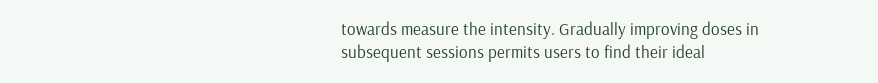towards measure the intensity. Gradually improving doses in subsequent sessions permits users to find their ideal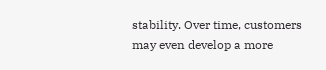stability. Over time, customers may even develop a more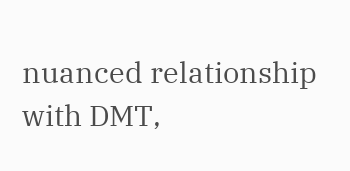nuanced relationship with DMT,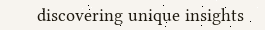discovering unique insights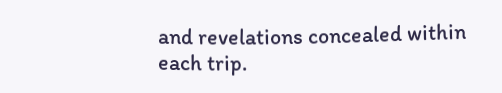and revelations concealed within each trip.